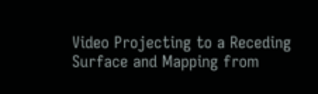Video Projecting to a Receding Surface and Mapping from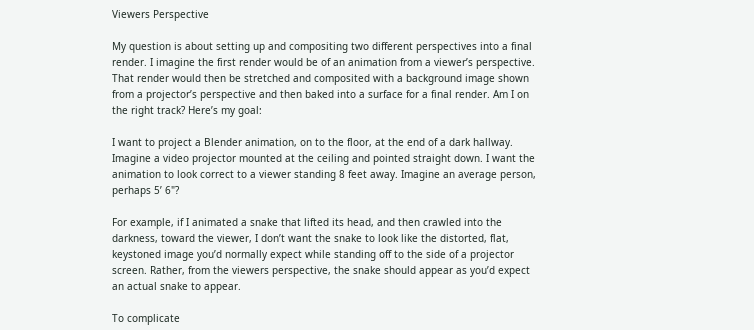Viewers Perspective

My question is about setting up and compositing two different perspectives into a final render. I imagine the first render would be of an animation from a viewer’s perspective. That render would then be stretched and composited with a background image shown from a projector’s perspective and then baked into a surface for a final render. Am I on the right track? Here’s my goal:

I want to project a Blender animation, on to the floor, at the end of a dark hallway. Imagine a video projector mounted at the ceiling and pointed straight down. I want the animation to look correct to a viewer standing 8 feet away. Imagine an average person, perhaps 5’ 6"?

For example, if I animated a snake that lifted its head, and then crawled into the darkness, toward the viewer, I don’t want the snake to look like the distorted, flat, keystoned image you’d normally expect while standing off to the side of a projector screen. Rather, from the viewers perspective, the snake should appear as you’d expect an actual snake to appear.

To complicate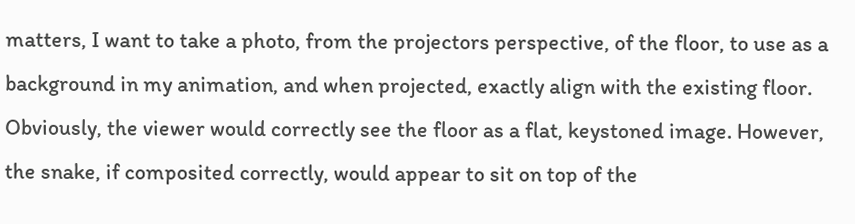matters, I want to take a photo, from the projectors perspective, of the floor, to use as a background in my animation, and when projected, exactly align with the existing floor. Obviously, the viewer would correctly see the floor as a flat, keystoned image. However, the snake, if composited correctly, would appear to sit on top of the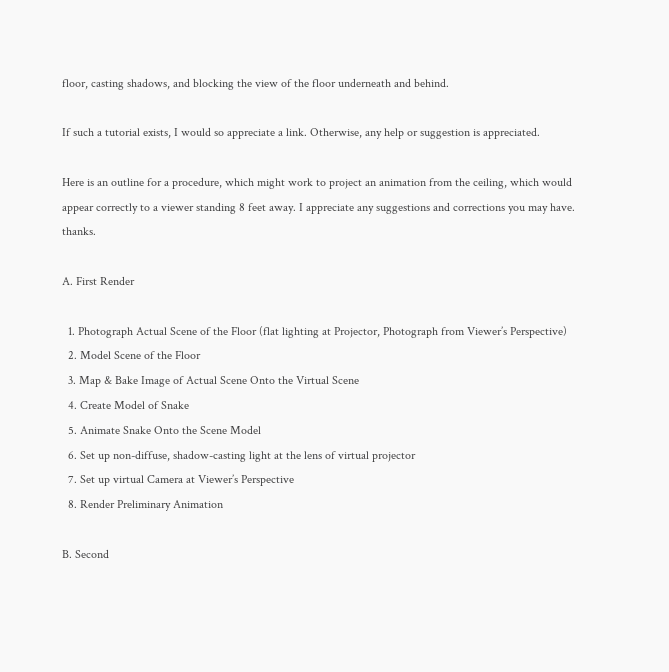floor, casting shadows, and blocking the view of the floor underneath and behind.

If such a tutorial exists, I would so appreciate a link. Otherwise, any help or suggestion is appreciated.

Here is an outline for a procedure, which might work to project an animation from the ceiling, which would appear correctly to a viewer standing 8 feet away. I appreciate any suggestions and corrections you may have. thanks.

A. First Render

  1. Photograph Actual Scene of the Floor (flat lighting at Projector, Photograph from Viewer’s Perspective)
  2. Model Scene of the Floor
  3. Map & Bake Image of Actual Scene Onto the Virtual Scene
  4. Create Model of Snake
  5. Animate Snake Onto the Scene Model
  6. Set up non-diffuse, shadow-casting light at the lens of virtual projector
  7. Set up virtual Camera at Viewer’s Perspective
  8. Render Preliminary Animation

B. Second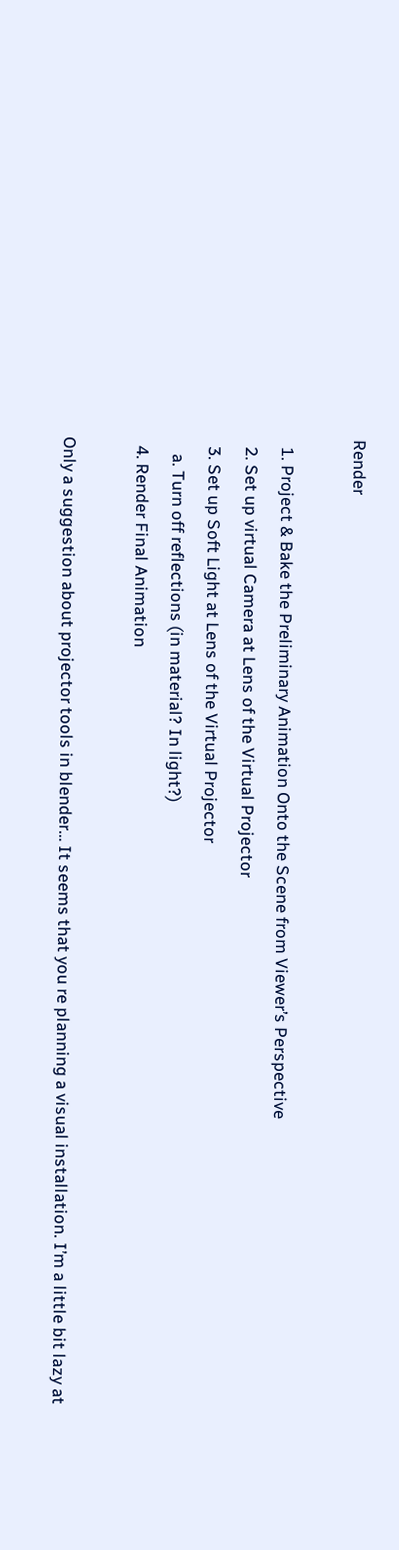Render

  1. Project & Bake the Preliminary Animation Onto the Scene from Viewer’s Perspective
  2. Set up virtual Camera at Lens of the Virtual Projector
  3. Set up Soft Light at Lens of the Virtual Projector
    a. Turn off reflections (in material? In light?)
  4. Render Final Animation

Only a suggestion about projector tools in blender… It seems that you re planning a visual installation. I’m a little bit lazy at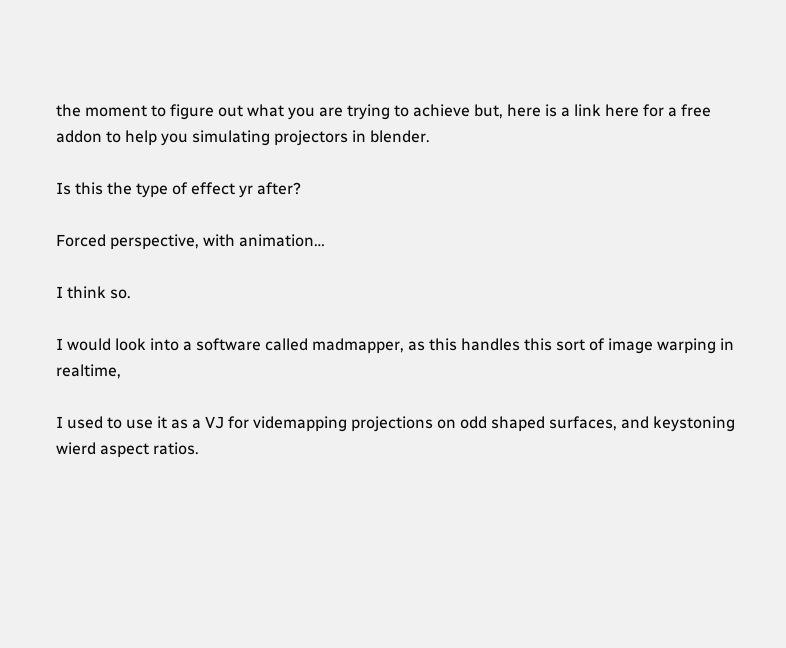the moment to figure out what you are trying to achieve but, here is a link here for a free addon to help you simulating projectors in blender.

Is this the type of effect yr after?

Forced perspective, with animation…

I think so.

I would look into a software called madmapper, as this handles this sort of image warping in realtime,

I used to use it as a VJ for videmapping projections on odd shaped surfaces, and keystoning wierd aspect ratios.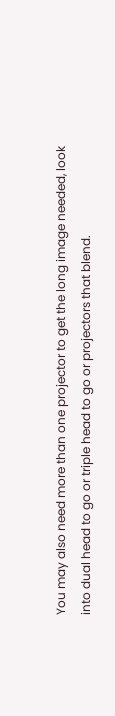You may also need more than one projector to get the long image needed, look into dual head to go or triple head to go or projectors that blend.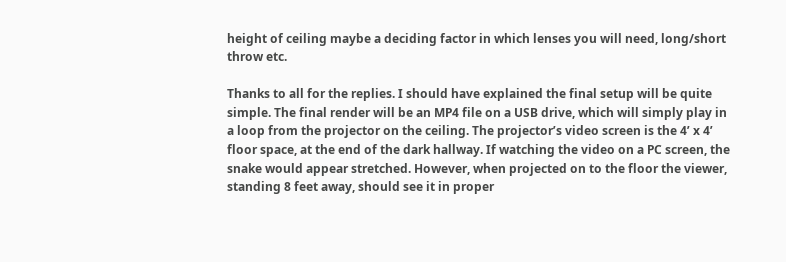height of ceiling maybe a deciding factor in which lenses you will need, long/short throw etc.

Thanks to all for the replies. I should have explained the final setup will be quite simple. The final render will be an MP4 file on a USB drive, which will simply play in a loop from the projector on the ceiling. The projector’s video screen is the 4’ x 4’ floor space, at the end of the dark hallway. If watching the video on a PC screen, the snake would appear stretched. However, when projected on to the floor the viewer, standing 8 feet away, should see it in proper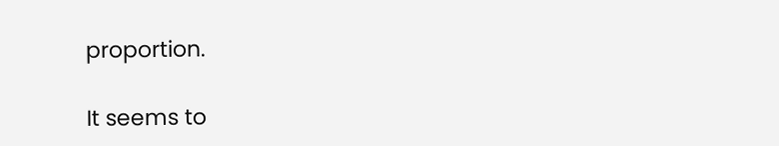proportion.

It seems to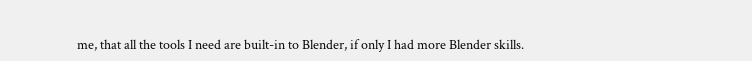me, that all the tools I need are built-in to Blender, if only I had more Blender skills.